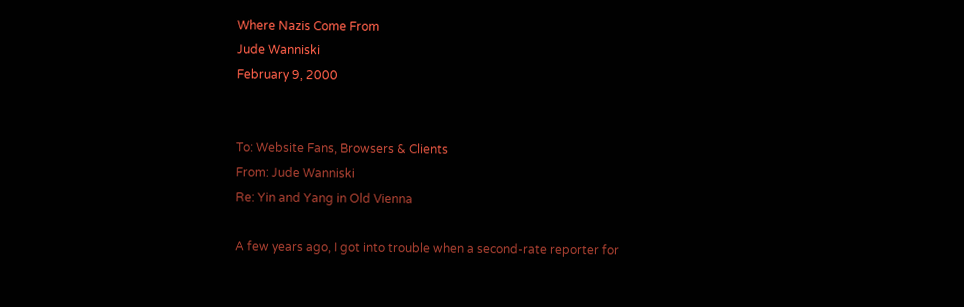Where Nazis Come From
Jude Wanniski
February 9, 2000


To: Website Fans, Browsers & Clients
From: Jude Wanniski
Re: Yin and Yang in Old Vienna

A few years ago, I got into trouble when a second-rate reporter for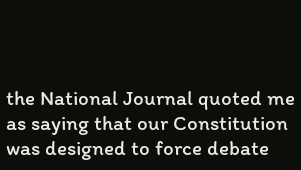the National Journal quoted me as saying that our Constitution was designed to force debate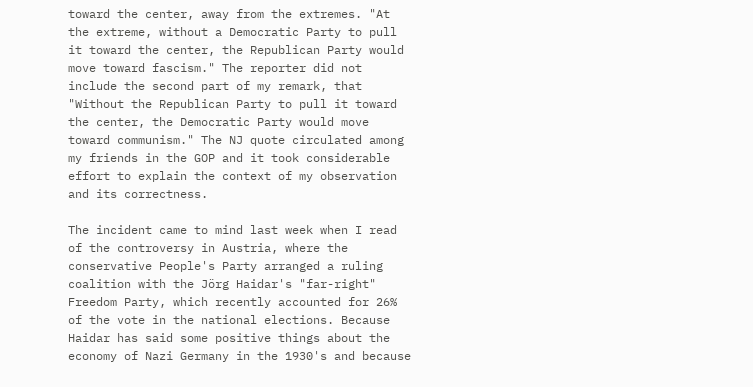toward the center, away from the extremes. "At the extreme, without a Democratic Party to pull it toward the center, the Republican Party would move toward fascism." The reporter did not include the second part of my remark, that "Without the Republican Party to pull it toward the center, the Democratic Party would move toward communism." The NJ quote circulated among my friends in the GOP and it took considerable effort to explain the context of my observation and its correctness.

The incident came to mind last week when I read of the controversy in Austria, where the conservative People's Party arranged a ruling coalition with the Jörg Haidar's "far-right" Freedom Party, which recently accounted for 26% of the vote in the national elections. Because Haidar has said some positive things about the economy of Nazi Germany in the 1930's and because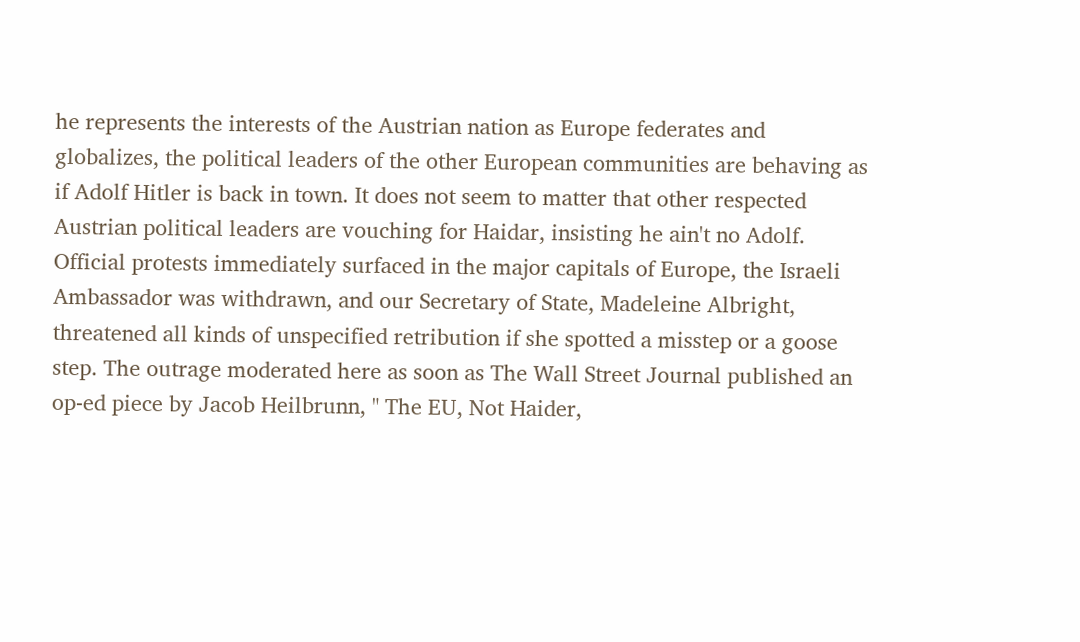he represents the interests of the Austrian nation as Europe federates and globalizes, the political leaders of the other European communities are behaving as if Adolf Hitler is back in town. It does not seem to matter that other respected Austrian political leaders are vouching for Haidar, insisting he ain't no Adolf. Official protests immediately surfaced in the major capitals of Europe, the Israeli Ambassador was withdrawn, and our Secretary of State, Madeleine Albright, threatened all kinds of unspecified retribution if she spotted a misstep or a goose step. The outrage moderated here as soon as The Wall Street Journal published an op-ed piece by Jacob Heilbrunn, " The EU, Not Haider,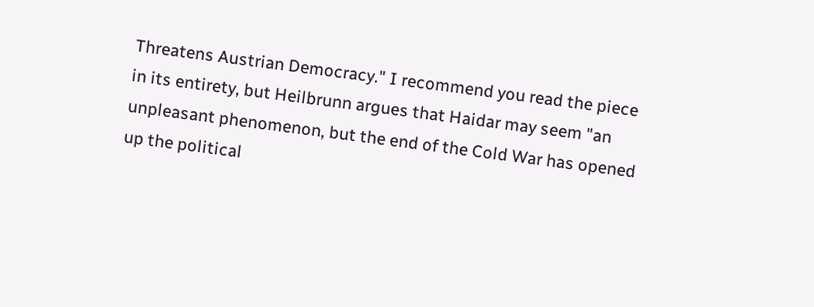Threatens Austrian Democracy." I recommend you read the piece in its entirety, but Heilbrunn argues that Haidar may seem "an unpleasant phenomenon, but the end of the Cold War has opened up the political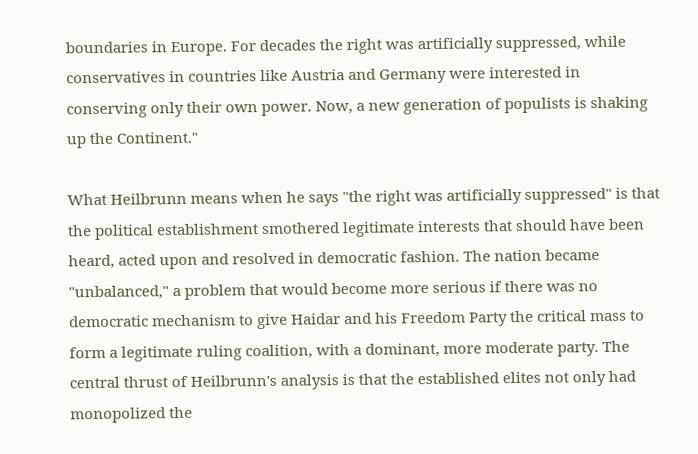boundaries in Europe. For decades the right was artificially suppressed, while conservatives in countries like Austria and Germany were interested in conserving only their own power. Now, a new generation of populists is shaking up the Continent."

What Heilbrunn means when he says "the right was artificially suppressed" is that the political establishment smothered legitimate interests that should have been heard, acted upon and resolved in democratic fashion. The nation became "unbalanced," a problem that would become more serious if there was no democratic mechanism to give Haidar and his Freedom Party the critical mass to form a legitimate ruling coalition, with a dominant, more moderate party. The central thrust of Heilbrunn's analysis is that the established elites not only had monopolized the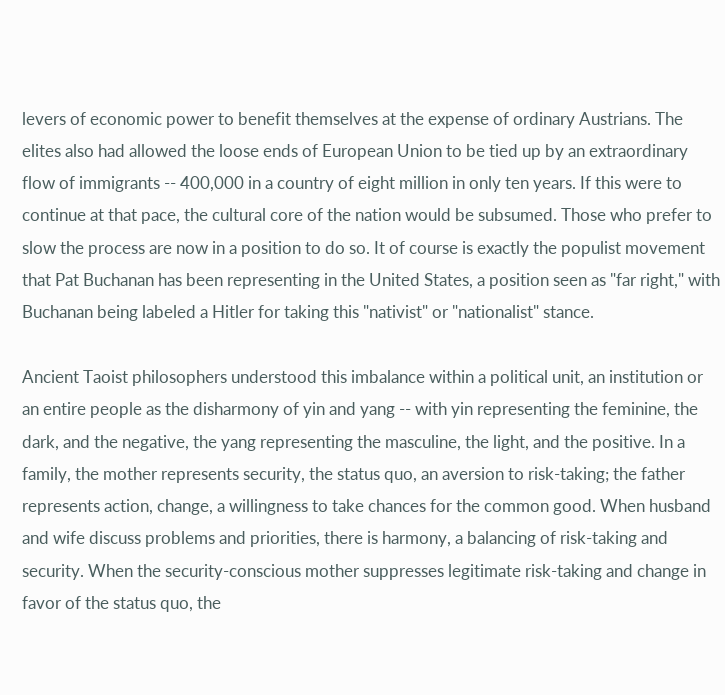levers of economic power to benefit themselves at the expense of ordinary Austrians. The elites also had allowed the loose ends of European Union to be tied up by an extraordinary flow of immigrants -- 400,000 in a country of eight million in only ten years. If this were to continue at that pace, the cultural core of the nation would be subsumed. Those who prefer to slow the process are now in a position to do so. It of course is exactly the populist movement that Pat Buchanan has been representing in the United States, a position seen as "far right," with Buchanan being labeled a Hitler for taking this "nativist" or "nationalist" stance.

Ancient Taoist philosophers understood this imbalance within a political unit, an institution or an entire people as the disharmony of yin and yang -- with yin representing the feminine, the dark, and the negative, the yang representing the masculine, the light, and the positive. In a family, the mother represents security, the status quo, an aversion to risk-taking; the father represents action, change, a willingness to take chances for the common good. When husband and wife discuss problems and priorities, there is harmony, a balancing of risk-taking and security. When the security-conscious mother suppresses legitimate risk-taking and change in favor of the status quo, the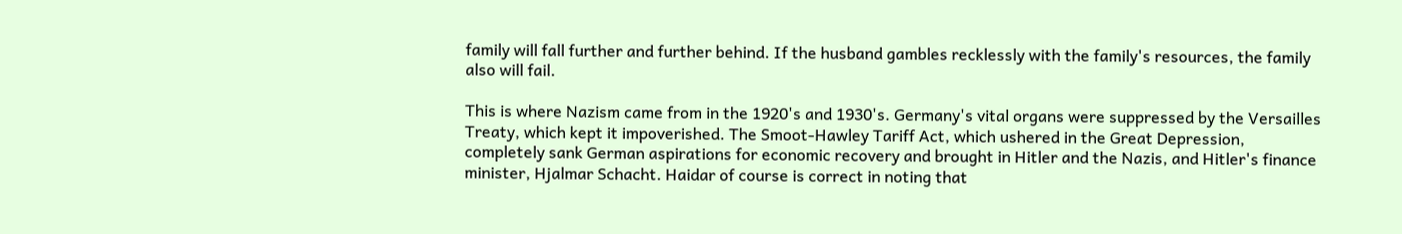family will fall further and further behind. If the husband gambles recklessly with the family's resources, the family also will fail.

This is where Nazism came from in the 1920's and 1930's. Germany's vital organs were suppressed by the Versailles Treaty, which kept it impoverished. The Smoot-Hawley Tariff Act, which ushered in the Great Depression, completely sank German aspirations for economic recovery and brought in Hitler and the Nazis, and Hitler's finance minister, Hjalmar Schacht. Haidar of course is correct in noting that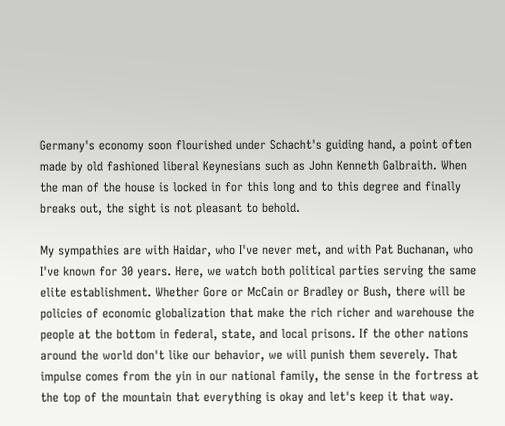Germany's economy soon flourished under Schacht's guiding hand, a point often made by old fashioned liberal Keynesians such as John Kenneth Galbraith. When the man of the house is locked in for this long and to this degree and finally breaks out, the sight is not pleasant to behold.

My sympathies are with Haidar, who I've never met, and with Pat Buchanan, who I've known for 30 years. Here, we watch both political parties serving the same elite establishment. Whether Gore or McCain or Bradley or Bush, there will be policies of economic globalization that make the rich richer and warehouse the people at the bottom in federal, state, and local prisons. If the other nations around the world don't like our behavior, we will punish them severely. That impulse comes from the yin in our national family, the sense in the fortress at the top of the mountain that everything is okay and let's keep it that way.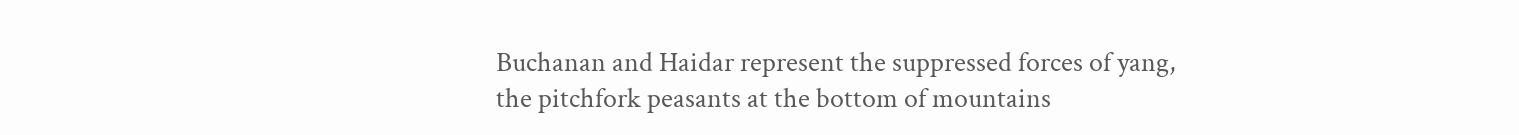Buchanan and Haidar represent the suppressed forces of yang, the pitchfork peasants at the bottom of mountains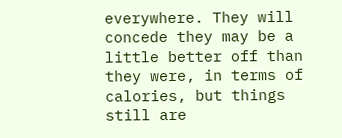everywhere. They will concede they may be a little better off than they were, in terms of calories, but things still are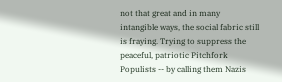not that great and in many intangible ways, the social fabric still is fraying. Trying to suppress the peaceful, patriotic Pitchfork Populists -- by calling them Nazis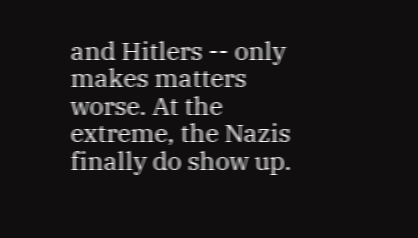and Hitlers -- only makes matters worse. At the extreme, the Nazis finally do show up.